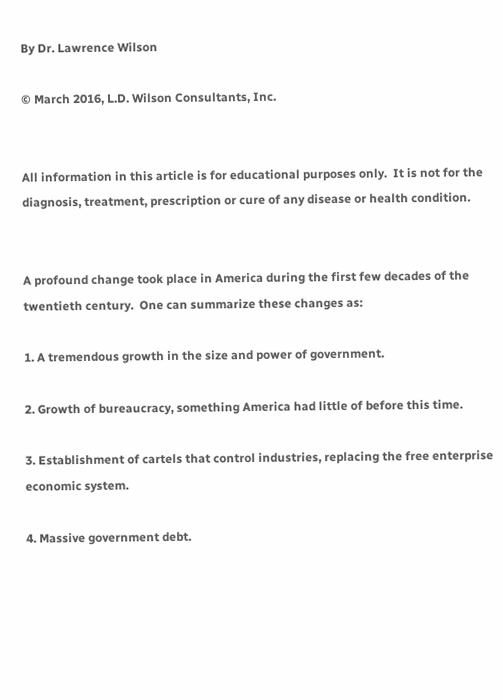By Dr. Lawrence Wilson

© March 2016, L.D. Wilson Consultants, Inc.


All information in this article is for educational purposes only.  It is not for the diagnosis, treatment, prescription or cure of any disease or health condition.


A profound change took place in America during the first few decades of the twentieth century.  One can summarize these changes as:

1. A tremendous growth in the size and power of government.

2. Growth of bureaucracy, something America had little of before this time.

3. Establishment of cartels that control industries, replacing the free enterprise economic system.

4. Massive government debt.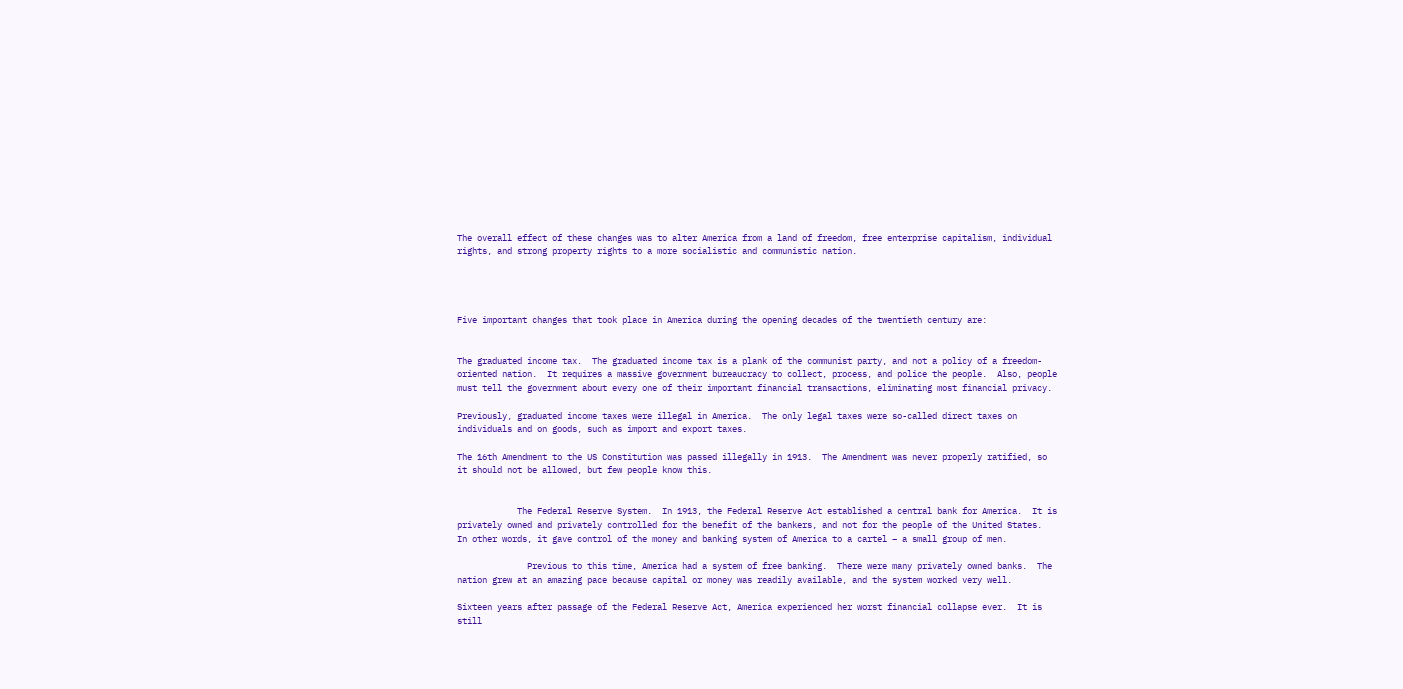The overall effect of these changes was to alter America from a land of freedom, free enterprise capitalism, individual rights, and strong property rights to a more socialistic and communistic nation.




Five important changes that took place in America during the opening decades of the twentieth century are:


The graduated income tax.  The graduated income tax is a plank of the communist party, and not a policy of a freedom-oriented nation.  It requires a massive government bureaucracy to collect, process, and police the people.  Also, people must tell the government about every one of their important financial transactions, eliminating most financial privacy.

Previously, graduated income taxes were illegal in America.  The only legal taxes were so-called direct taxes on individuals and on goods, such as import and export taxes.

The 16th Amendment to the US Constitution was passed illegally in 1913.  The Amendment was never properly ratified, so it should not be allowed, but few people know this.


            The Federal Reserve System.  In 1913, the Federal Reserve Act established a central bank for America.  It is privately owned and privately controlled for the benefit of the bankers, and not for the people of the United States.  In other words, it gave control of the money and banking system of America to a cartel – a small group of men.

              Previous to this time, America had a system of free banking.  There were many privately owned banks.  The nation grew at an amazing pace because capital or money was readily available, and the system worked very well.

Sixteen years after passage of the Federal Reserve Act, America experienced her worst financial collapse ever.  It is still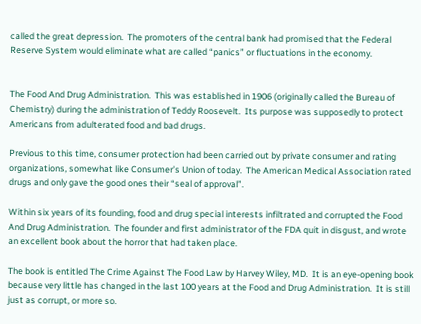called the great depression.  The promoters of the central bank had promised that the Federal Reserve System would eliminate what are called “panics” or fluctuations in the economy.


The Food And Drug Administration.  This was established in 1906 (originally called the Bureau of Chemistry) during the administration of Teddy Roosevelt.  Its purpose was supposedly to protect Americans from adulterated food and bad drugs.

Previous to this time, consumer protection had been carried out by private consumer and rating organizations, somewhat like Consumer’s Union of today.  The American Medical Association rated drugs and only gave the good ones their “seal of approval”.

Within six years of its founding, food and drug special interests infiltrated and corrupted the Food And Drug Administration.  The founder and first administrator of the FDA quit in disgust, and wrote an excellent book about the horror that had taken place.

The book is entitled The Crime Against The Food Law by Harvey Wiley, MD.  It is an eye-opening book because very little has changed in the last 100 years at the Food and Drug Administration.  It is still just as corrupt, or more so.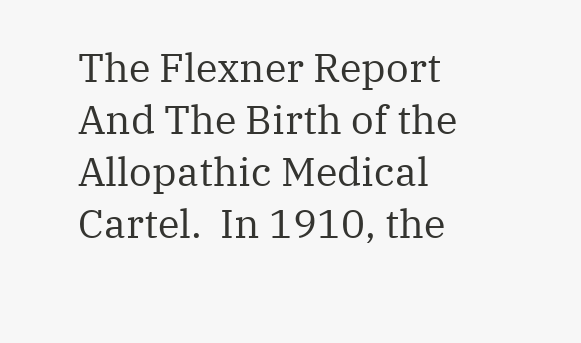The Flexner Report And The Birth of the Allopathic Medical Cartel.  In 1910, the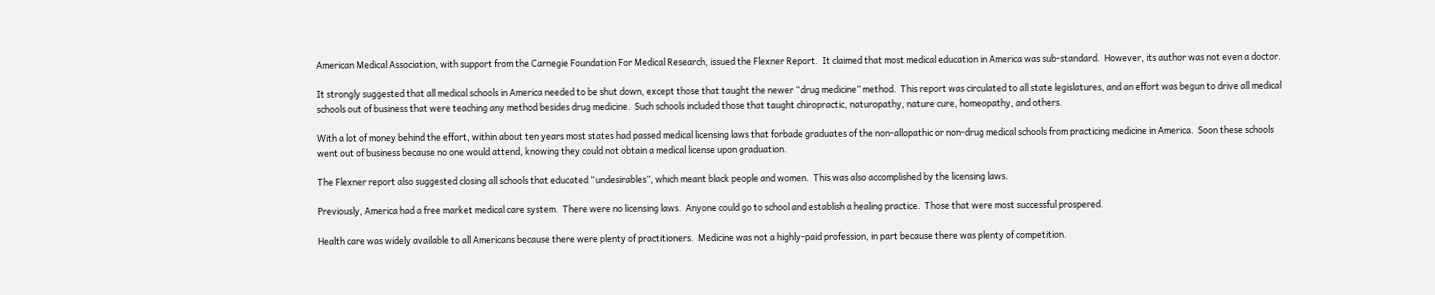American Medical Association, with support from the Carnegie Foundation For Medical Research, issued the Flexner Report.  It claimed that most medical education in America was sub-standard.  However, its author was not even a doctor.

It strongly suggested that all medical schools in America needed to be shut down, except those that taught the newer “drug medicine” method.  This report was circulated to all state legislatures, and an effort was begun to drive all medical schools out of business that were teaching any method besides drug medicine.  Such schools included those that taught chiropractic, naturopathy, nature cure, homeopathy, and others.

With a lot of money behind the effort, within about ten years most states had passed medical licensing laws that forbade graduates of the non-allopathic or non-drug medical schools from practicing medicine in America.  Soon these schools went out of business because no one would attend, knowing they could not obtain a medical license upon graduation.

The Flexner report also suggested closing all schools that educated “undesirables”, which meant black people and women.  This was also accomplished by the licensing laws.

Previously, America had a free market medical care system.  There were no licensing laws.  Anyone could go to school and establish a healing practice.  Those that were most successful prospered.

Health care was widely available to all Americans because there were plenty of practitioners.  Medicine was not a highly-paid profession, in part because there was plenty of competition.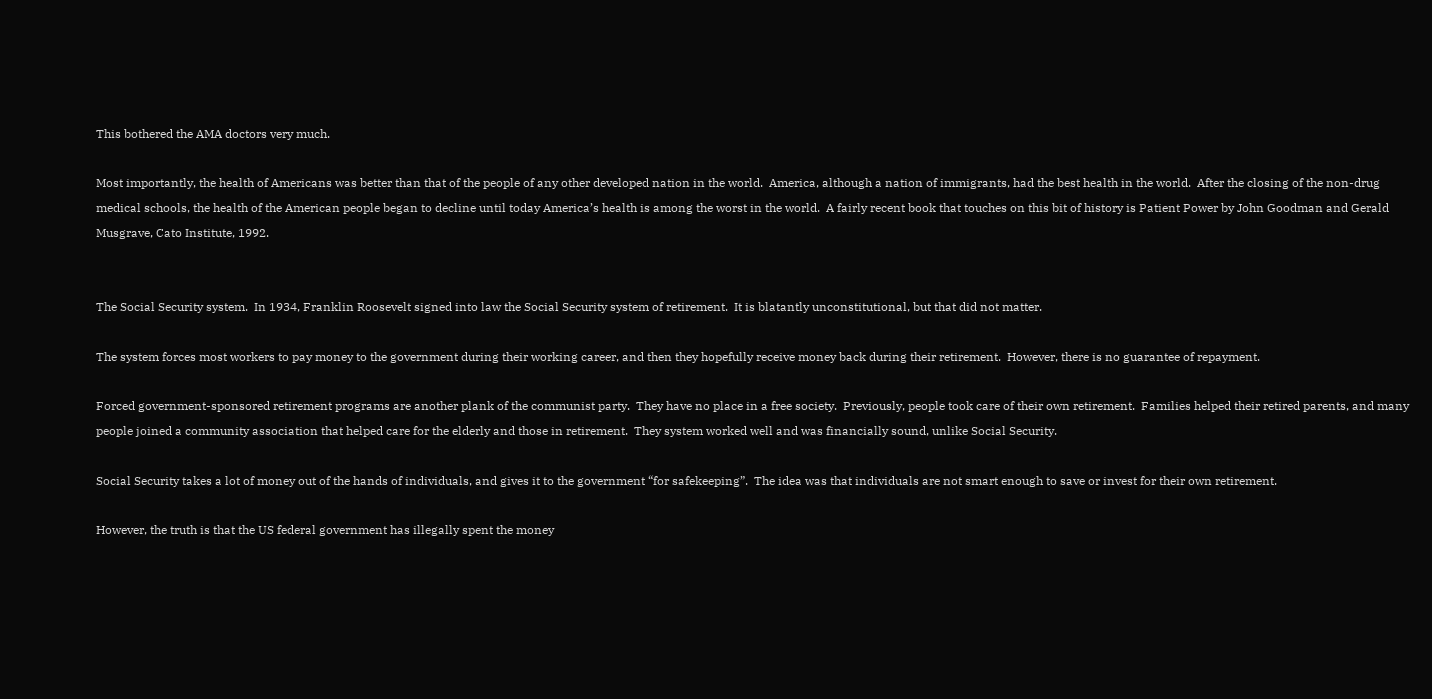This bothered the AMA doctors very much.

Most importantly, the health of Americans was better than that of the people of any other developed nation in the world.  America, although a nation of immigrants, had the best health in the world.  After the closing of the non-drug medical schools, the health of the American people began to decline until today America’s health is among the worst in the world.  A fairly recent book that touches on this bit of history is Patient Power by John Goodman and Gerald Musgrave, Cato Institute, 1992.


The Social Security system.  In 1934, Franklin Roosevelt signed into law the Social Security system of retirement.  It is blatantly unconstitutional, but that did not matter.

The system forces most workers to pay money to the government during their working career, and then they hopefully receive money back during their retirement.  However, there is no guarantee of repayment.

Forced government-sponsored retirement programs are another plank of the communist party.  They have no place in a free society.  Previously, people took care of their own retirement.  Families helped their retired parents, and many people joined a community association that helped care for the elderly and those in retirement.  They system worked well and was financially sound, unlike Social Security.

Social Security takes a lot of money out of the hands of individuals, and gives it to the government “for safekeeping”.  The idea was that individuals are not smart enough to save or invest for their own retirement.

However, the truth is that the US federal government has illegally spent the money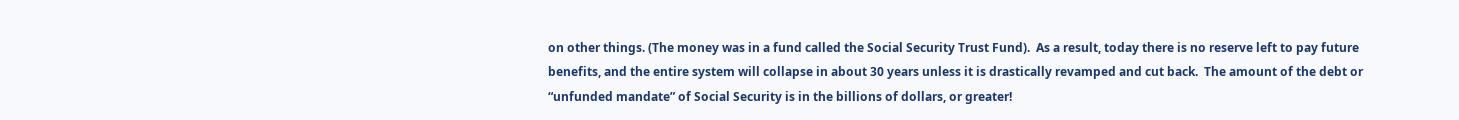on other things. (The money was in a fund called the Social Security Trust Fund).  As a result, today there is no reserve left to pay future benefits, and the entire system will collapse in about 30 years unless it is drastically revamped and cut back.  The amount of the debt or “unfunded mandate” of Social Security is in the billions of dollars, or greater!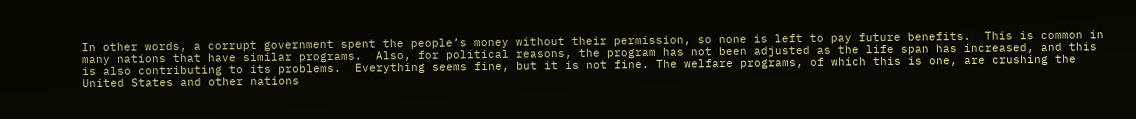In other words, a corrupt government spent the people’s money without their permission, so none is left to pay future benefits.  This is common in many nations that have similar programs.  Also, for political reasons, the program has not been adjusted as the life span has increased, and this is also contributing to its problems.  Everything seems fine, but it is not fine. The welfare programs, of which this is one, are crushing the United States and other nations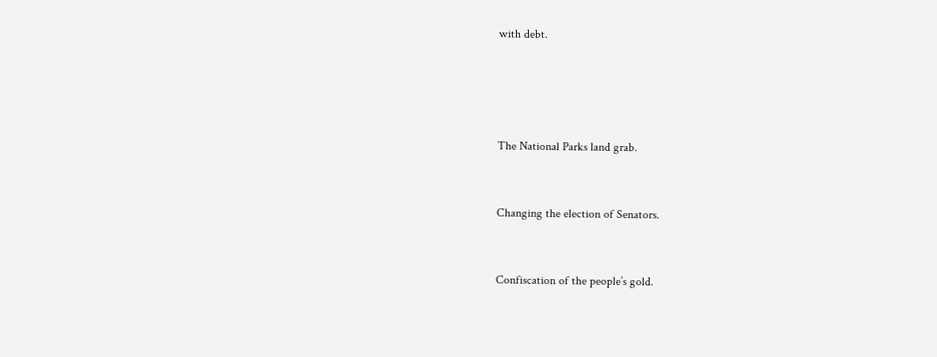with debt.




The National Parks land grab.


Changing the election of Senators.


Confiscation of the people’s gold.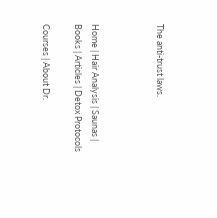The anti-trust laws.



Home | Hair Analysis | Saunas | Books | Articles | Detox Protocols

Courses | About Dr.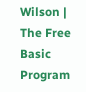Wilson | The Free Basic Program